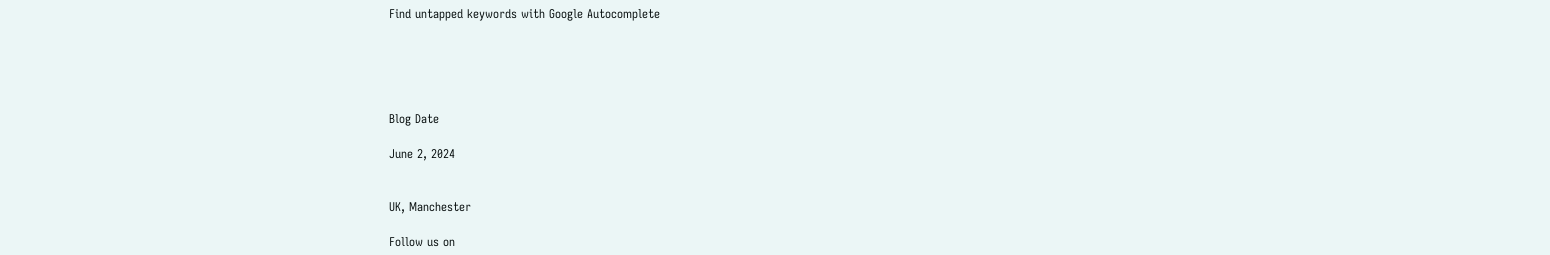Find untapped keywords with Google Autocomplete





Blog Date

June 2, 2024


UK, Manchester

Follow us on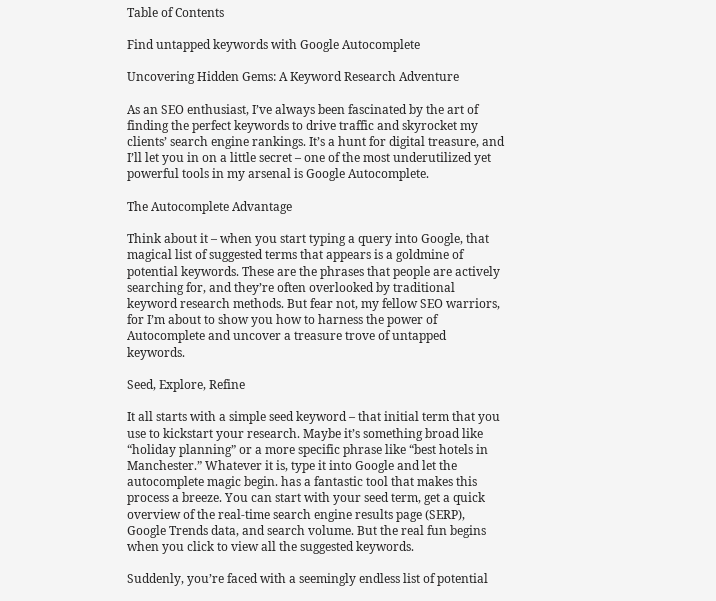Table of Contents

Find untapped keywords with Google Autocomplete

Uncovering Hidden Gems: A Keyword Research Adventure

As an SEO enthusiast, I’ve always been fascinated by the art of finding the perfect keywords to drive traffic and skyrocket my clients’ search engine rankings. It’s a hunt for digital treasure, and I’ll let you in on a little secret – one of the most underutilized yet powerful tools in my arsenal is Google Autocomplete.

The Autocomplete Advantage

Think about it – when you start typing a query into Google, that magical list of suggested terms that appears is a goldmine of potential keywords. These are the phrases that people are actively searching for, and they’re often overlooked by traditional keyword research methods. But fear not, my fellow SEO warriors, for I’m about to show you how to harness the power of Autocomplete and uncover a treasure trove of untapped keywords.

Seed, Explore, Refine

It all starts with a simple seed keyword – that initial term that you use to kickstart your research. Maybe it’s something broad like “holiday planning” or a more specific phrase like “best hotels in Manchester.” Whatever it is, type it into Google and let the autocomplete magic begin. has a fantastic tool that makes this process a breeze. You can start with your seed term, get a quick overview of the real-time search engine results page (SERP), Google Trends data, and search volume. But the real fun begins when you click to view all the suggested keywords.

Suddenly, you’re faced with a seemingly endless list of potential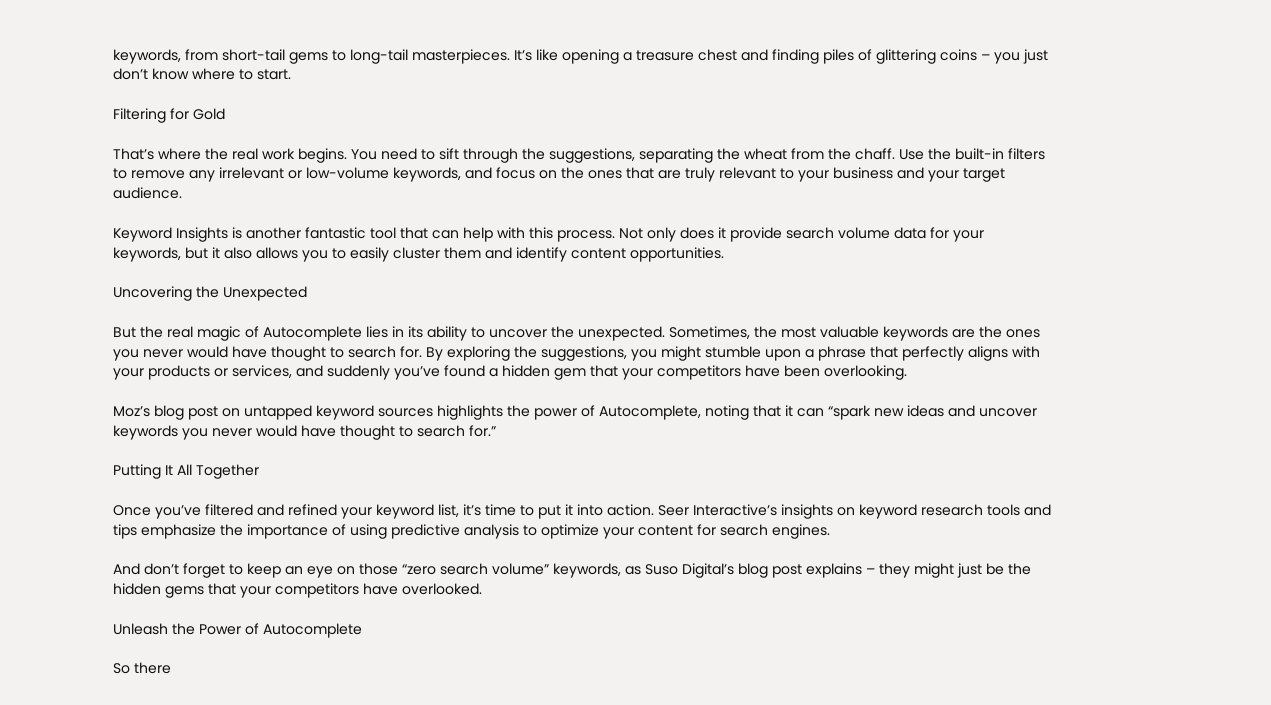keywords, from short-tail gems to long-tail masterpieces. It’s like opening a treasure chest and finding piles of glittering coins – you just don’t know where to start.

Filtering for Gold

That’s where the real work begins. You need to sift through the suggestions, separating the wheat from the chaff. Use the built-in filters to remove any irrelevant or low-volume keywords, and focus on the ones that are truly relevant to your business and your target audience.

Keyword Insights is another fantastic tool that can help with this process. Not only does it provide search volume data for your keywords, but it also allows you to easily cluster them and identify content opportunities.

Uncovering the Unexpected

But the real magic of Autocomplete lies in its ability to uncover the unexpected. Sometimes, the most valuable keywords are the ones you never would have thought to search for. By exploring the suggestions, you might stumble upon a phrase that perfectly aligns with your products or services, and suddenly you’ve found a hidden gem that your competitors have been overlooking.

Moz’s blog post on untapped keyword sources highlights the power of Autocomplete, noting that it can “spark new ideas and uncover keywords you never would have thought to search for.”

Putting It All Together

Once you’ve filtered and refined your keyword list, it’s time to put it into action. Seer Interactive’s insights on keyword research tools and tips emphasize the importance of using predictive analysis to optimize your content for search engines.

And don’t forget to keep an eye on those “zero search volume” keywords, as Suso Digital’s blog post explains – they might just be the hidden gems that your competitors have overlooked.

Unleash the Power of Autocomplete

So there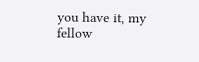you have it, my fellow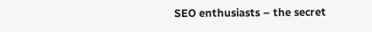SEO enthusiasts – the secret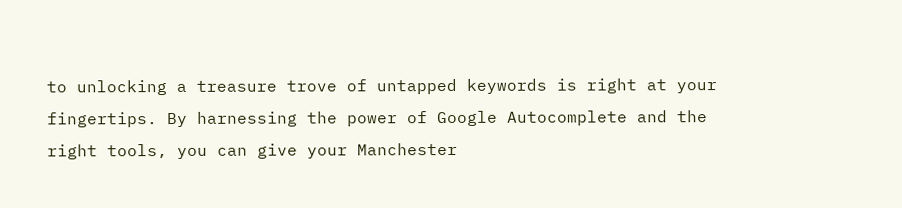to unlocking a treasure trove of untapped keywords is right at your fingertips. By harnessing the power of Google Autocomplete and the right tools, you can give your Manchester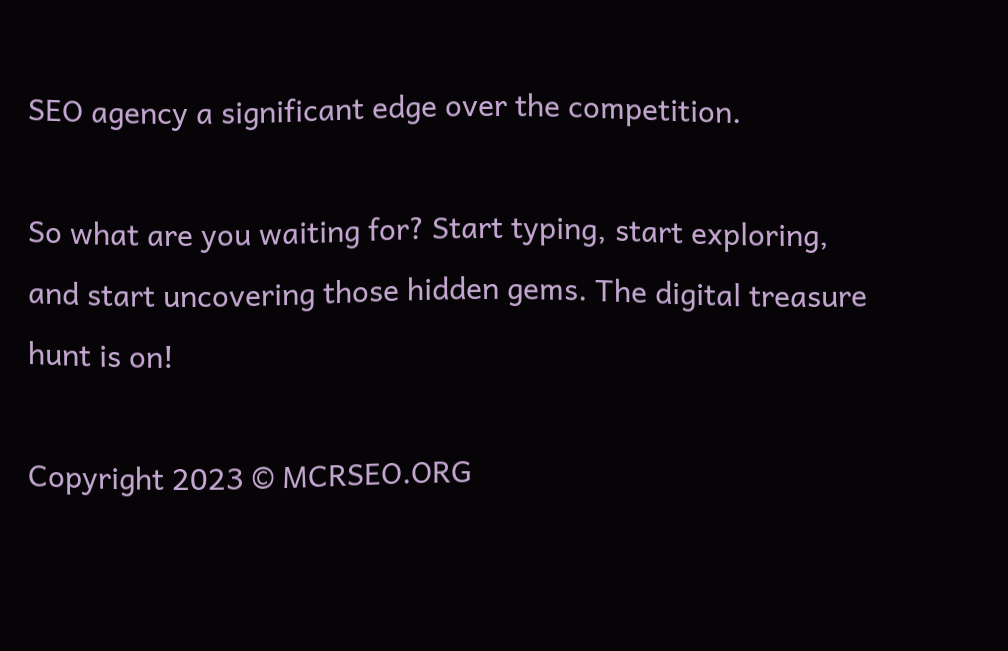SEO agency a significant edge over the competition.

So what are you waiting for? Start typing, start exploring, and start uncovering those hidden gems. The digital treasure hunt is on!

Copyright 2023 © MCRSEO.ORG